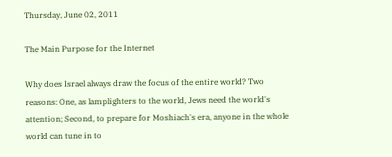Thursday, June 02, 2011

The Main Purpose for the Internet

Why does Israel always draw the focus of the entire world? Two reasons: One, as lamplighters to the world, Jews need the world's attention; Second, to prepare for Moshiach's era, anyone in the whole world can tune in to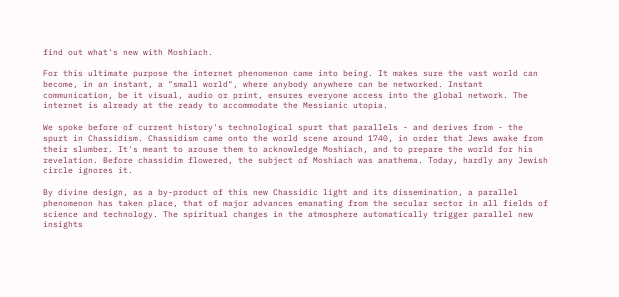find out what's new with Moshiach.

For this ultimate purpose the internet phenomenon came into being. It makes sure the vast world can become, in an instant, a "small world", where anybody anywhere can be networked. Instant communication, be it visual, audio or print, ensures everyone access into the global network. The internet is already at the ready to accommodate the Messianic utopia.

We spoke before of current history's technological spurt that parallels - and derives from - the spurt in Chassidism. Chassidism came onto the world scene around 1740, in order that Jews awake from their slumber. It's meant to arouse them to acknowledge Moshiach, and to prepare the world for his revelation. Before chassidim flowered, the subject of Moshiach was anathema. Today, hardly any Jewish circle ignores it.

By divine design, as a by-product of this new Chassidic light and its dissemination, a parallel phenomenon has taken place, that of major advances emanating from the secular sector in all fields of science and technology. The spiritual changes in the atmosphere automatically trigger parallel new insights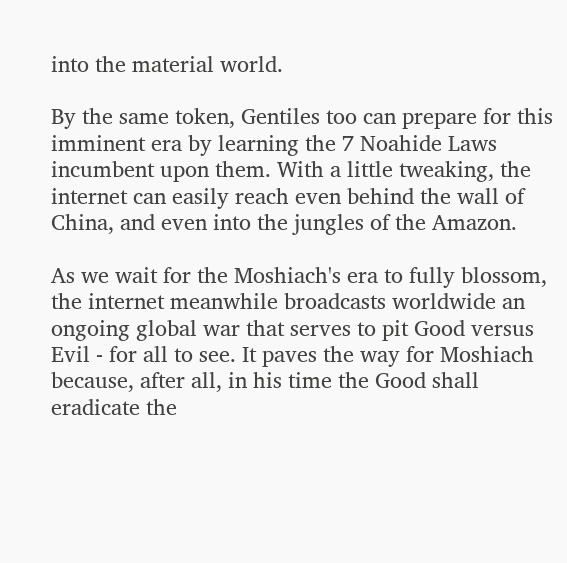into the material world.

By the same token, Gentiles too can prepare for this imminent era by learning the 7 Noahide Laws incumbent upon them. With a little tweaking, the internet can easily reach even behind the wall of China, and even into the jungles of the Amazon.

As we wait for the Moshiach's era to fully blossom, the internet meanwhile broadcasts worldwide an ongoing global war that serves to pit Good versus Evil - for all to see. It paves the way for Moshiach because, after all, in his time the Good shall eradicate the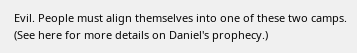Evil. People must align themselves into one of these two camps. (See here for more details on Daniel's prophecy.)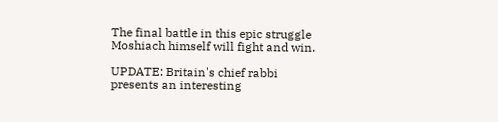The final battle in this epic struggle Moshiach himself will fight and win.

UPDATE: Britain's chief rabbi presents an interesting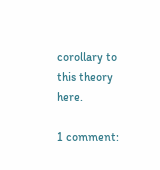corollary to this theory here.

1 comment: